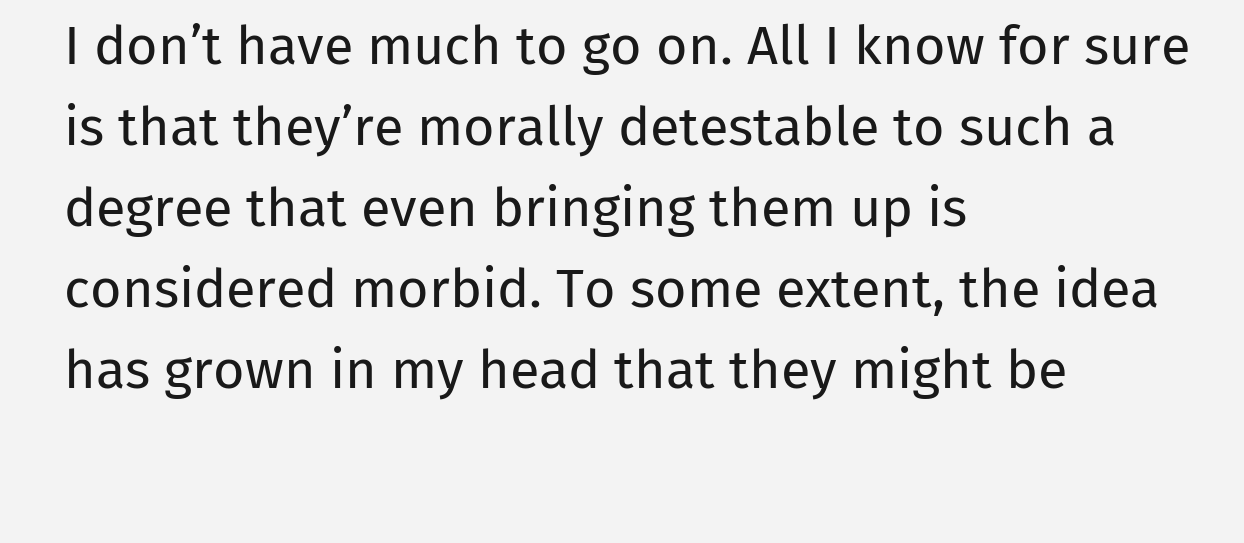I don’t have much to go on. All I know for sure is that they’re morally detestable to such a degree that even bringing them up is considered morbid. To some extent, the idea has grown in my head that they might be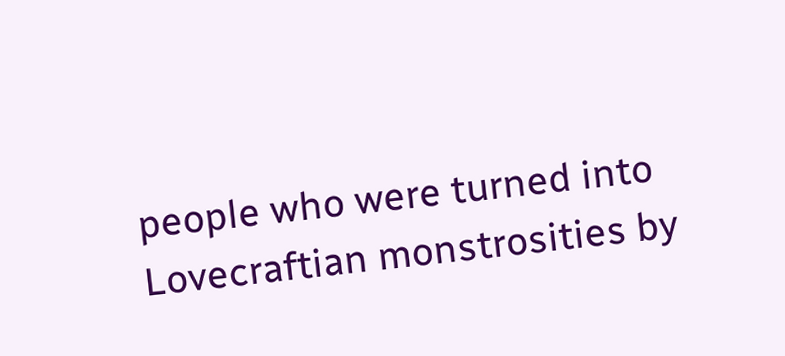people who were turned into Lovecraftian monstrosities by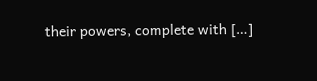their powers, complete with […]